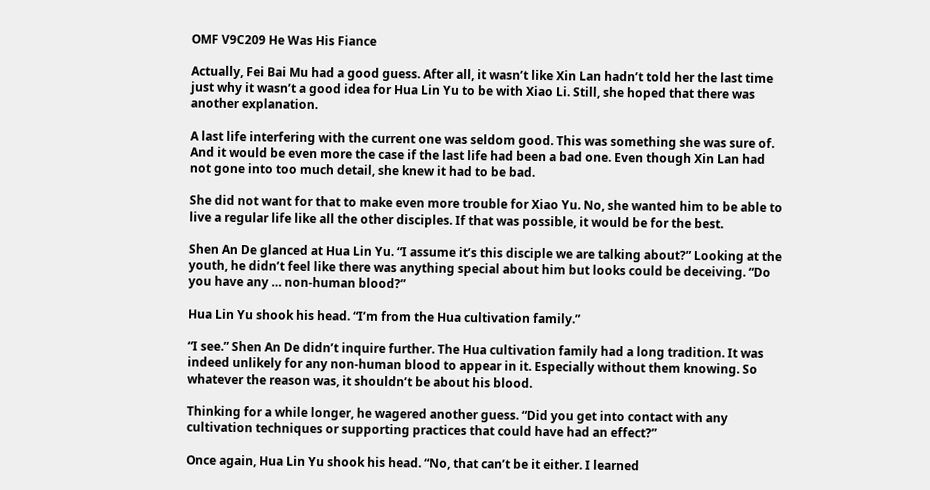OMF V9C209 He Was His Fiance

Actually, Fei Bai Mu had a good guess. After all, it wasn’t like Xin Lan hadn’t told her the last time just why it wasn’t a good idea for Hua Lin Yu to be with Xiao Li. Still, she hoped that there was another explanation.

A last life interfering with the current one was seldom good. This was something she was sure of. And it would be even more the case if the last life had been a bad one. Even though Xin Lan had not gone into too much detail, she knew it had to be bad.

She did not want for that to make even more trouble for Xiao Yu. No, she wanted him to be able to live a regular life like all the other disciples. If that was possible, it would be for the best.

Shen An De glanced at Hua Lin Yu. “I assume it’s this disciple we are talking about?” Looking at the youth, he didn’t feel like there was anything special about him but looks could be deceiving. “Do you have any … non-human blood?”

Hua Lin Yu shook his head. “I’m from the Hua cultivation family.”

“I see.” Shen An De didn’t inquire further. The Hua cultivation family had a long tradition. It was indeed unlikely for any non-human blood to appear in it. Especially without them knowing. So whatever the reason was, it shouldn’t be about his blood.

Thinking for a while longer, he wagered another guess. “Did you get into contact with any cultivation techniques or supporting practices that could have had an effect?”

Once again, Hua Lin Yu shook his head. “No, that can’t be it either. I learned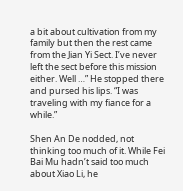a bit about cultivation from my family but then the rest came from the Jian Yi Sect. I’ve never left the sect before this mission either. Well …” He stopped there and pursed his lips. “I was traveling with my fiance for a while.”

Shen An De nodded, not thinking too much of it. While Fei Bai Mu hadn’t said too much about Xiao Li, he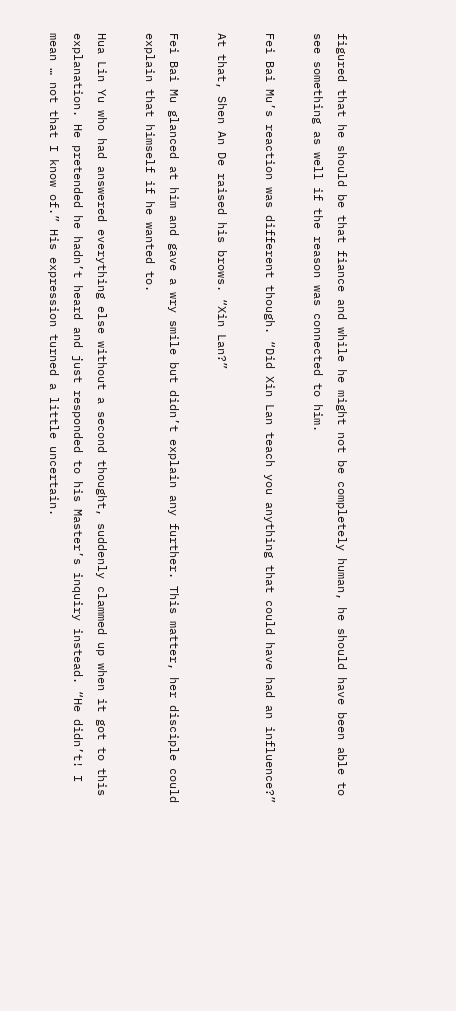figured that he should be that fiance and while he might not be completely human, he should have been able to see something as well if the reason was connected to him.

Fei Bai Mu’s reaction was different though. “Did Xin Lan teach you anything that could have had an influence?”

At that, Shen An De raised his brows. “Xin Lan?”

Fei Bai Mu glanced at him and gave a wry smile but didn’t explain any further. This matter, her disciple could explain that himself if he wanted to.

Hua Lin Yu who had answered everything else without a second thought, suddenly clammed up when it got to this explanation. He pretended he hadn’t heard and just responded to his Master’s inquiry instead. “He didn’t! I mean … not that I know of.” His expression turned a little uncertain.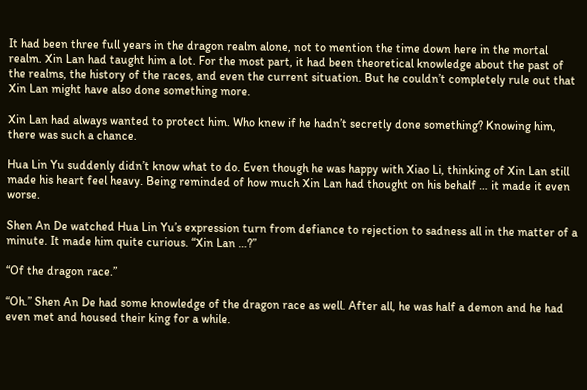It had been three full years in the dragon realm alone, not to mention the time down here in the mortal realm. Xin Lan had taught him a lot. For the most part, it had been theoretical knowledge about the past of the realms, the history of the races, and even the current situation. But he couldn’t completely rule out that Xin Lan might have also done something more.

Xin Lan had always wanted to protect him. Who knew if he hadn’t secretly done something? Knowing him, there was such a chance.

Hua Lin Yu suddenly didn’t know what to do. Even though he was happy with Xiao Li, thinking of Xin Lan still made his heart feel heavy. Being reminded of how much Xin Lan had thought on his behalf … it made it even worse.

Shen An De watched Hua Lin Yu’s expression turn from defiance to rejection to sadness all in the matter of a minute. It made him quite curious. “Xin Lan …?”

“Of the dragon race.”

“Oh.” Shen An De had some knowledge of the dragon race as well. After all, he was half a demon and he had even met and housed their king for a while.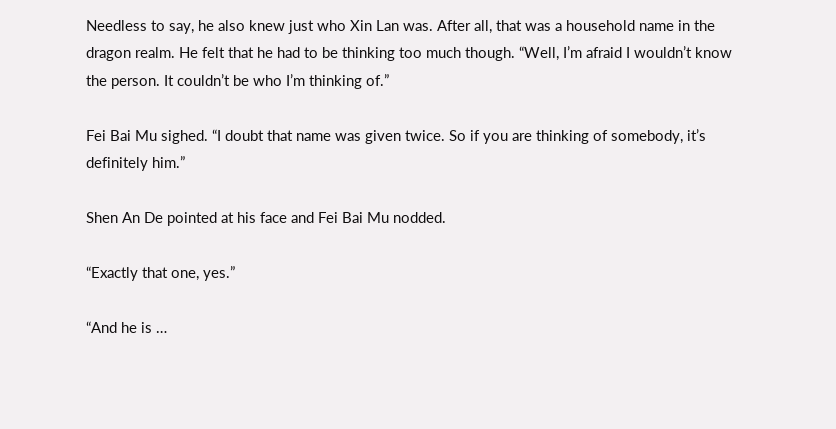Needless to say, he also knew just who Xin Lan was. After all, that was a household name in the dragon realm. He felt that he had to be thinking too much though. “Well, I’m afraid I wouldn’t know the person. It couldn’t be who I’m thinking of.”

Fei Bai Mu sighed. “I doubt that name was given twice. So if you are thinking of somebody, it’s definitely him.”

Shen An De pointed at his face and Fei Bai Mu nodded.

“Exactly that one, yes.”

“And he is …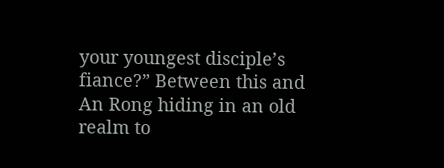your youngest disciple’s fiance?” Between this and An Rong hiding in an old realm to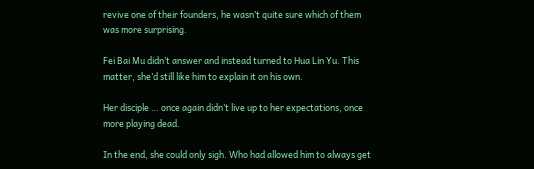revive one of their founders, he wasn’t quite sure which of them was more surprising.

Fei Bai Mu didn’t answer and instead turned to Hua Lin Yu. This matter, she’d still like him to explain it on his own.

Her disciple … once again didn’t live up to her expectations, once more playing dead.

In the end, she could only sigh. Who had allowed him to always get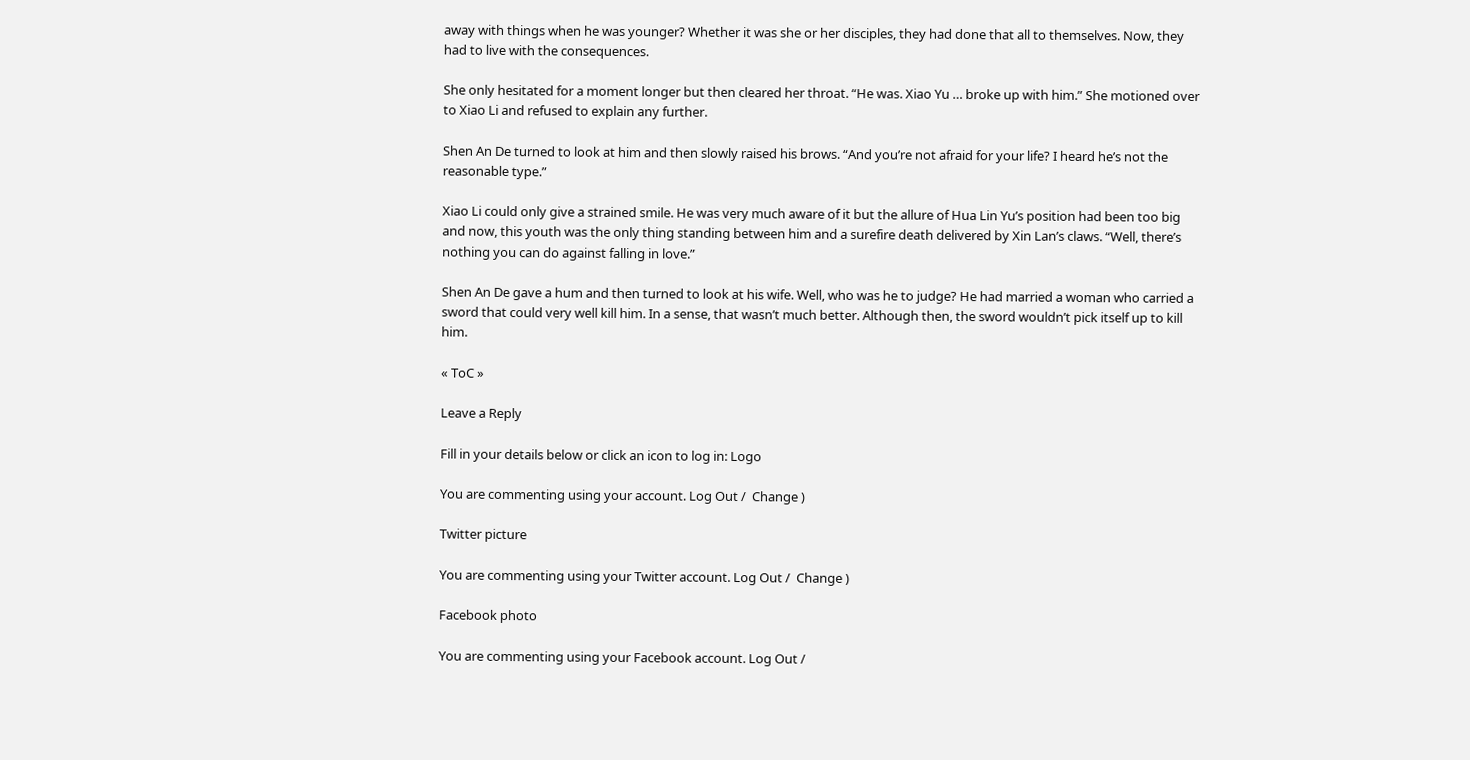away with things when he was younger? Whether it was she or her disciples, they had done that all to themselves. Now, they had to live with the consequences.

She only hesitated for a moment longer but then cleared her throat. “He was. Xiao Yu … broke up with him.” She motioned over to Xiao Li and refused to explain any further.

Shen An De turned to look at him and then slowly raised his brows. “And you’re not afraid for your life? I heard he’s not the reasonable type.”

Xiao Li could only give a strained smile. He was very much aware of it but the allure of Hua Lin Yu’s position had been too big and now, this youth was the only thing standing between him and a surefire death delivered by Xin Lan’s claws. “Well, there’s nothing you can do against falling in love.”

Shen An De gave a hum and then turned to look at his wife. Well, who was he to judge? He had married a woman who carried a sword that could very well kill him. In a sense, that wasn’t much better. Although then, the sword wouldn’t pick itself up to kill him.

« ToC »

Leave a Reply

Fill in your details below or click an icon to log in: Logo

You are commenting using your account. Log Out /  Change )

Twitter picture

You are commenting using your Twitter account. Log Out /  Change )

Facebook photo

You are commenting using your Facebook account. Log Out /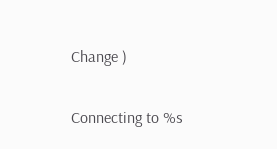Change )

Connecting to %s